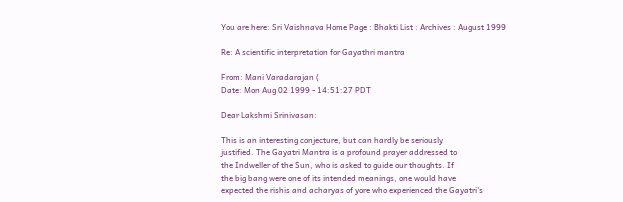You are here: Sri Vaishnava Home Page : Bhakti List : Archives : August 1999

Re: A scientific interpretation for Gayathri mantra

From: Mani Varadarajan (
Date: Mon Aug 02 1999 - 14:51:27 PDT

Dear Lakshmi Srinivasan:

This is an interesting conjecture, but can hardly be seriously
justified. The Gayatri Mantra is a profound prayer addressed to
the Indweller of the Sun, who is asked to guide our thoughts. If
the big bang were one of its intended meanings, one would have
expected the rishis and acharyas of yore who experienced the Gayatri's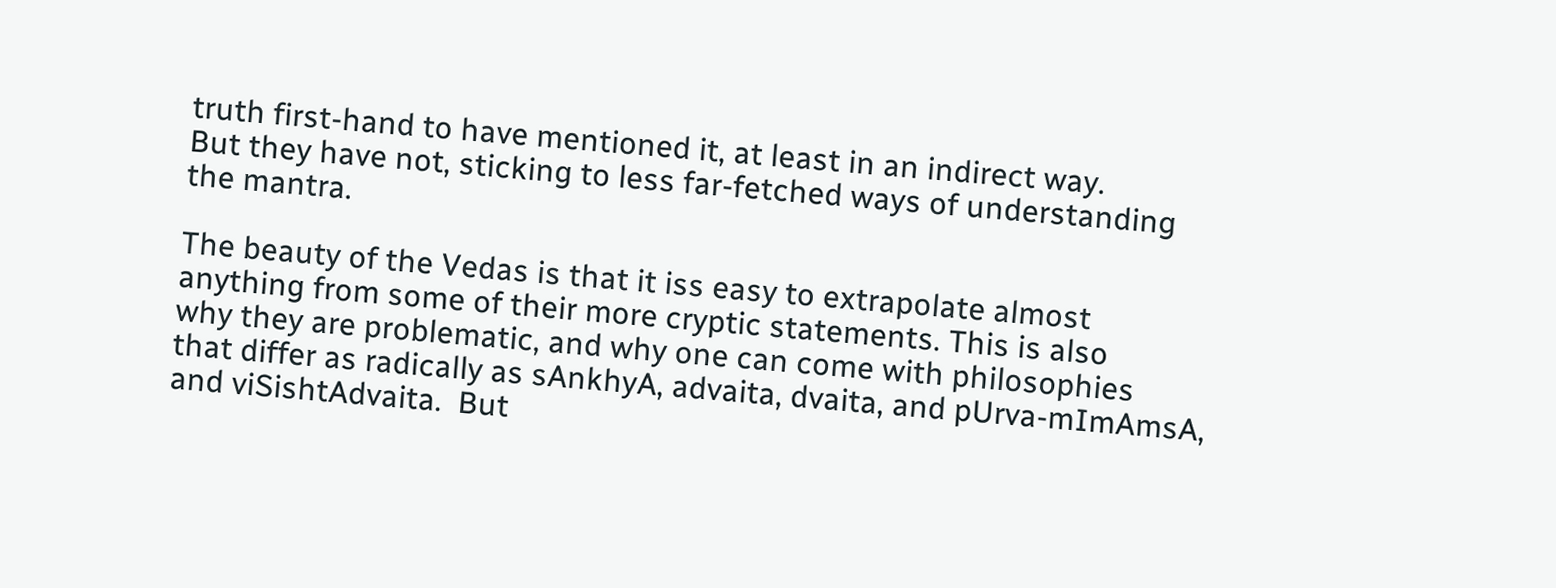truth first-hand to have mentioned it, at least in an indirect way.
But they have not, sticking to less far-fetched ways of understanding
the mantra.

The beauty of the Vedas is that it iss easy to extrapolate almost
anything from some of their more cryptic statements. This is also
why they are problematic, and why one can come with philosophies
that differ as radically as sAnkhyA, advaita, dvaita, and pUrva-mImAmsA,
and viSishtAdvaita.  But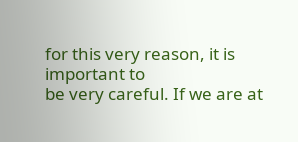for this very reason, it is important to
be very careful. If we are at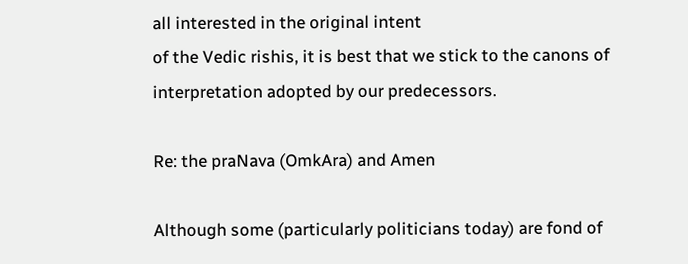all interested in the original intent
of the Vedic rishis, it is best that we stick to the canons of
interpretation adopted by our predecessors.

Re: the praNava (OmkAra) and Amen

Although some (particularly politicians today) are fond of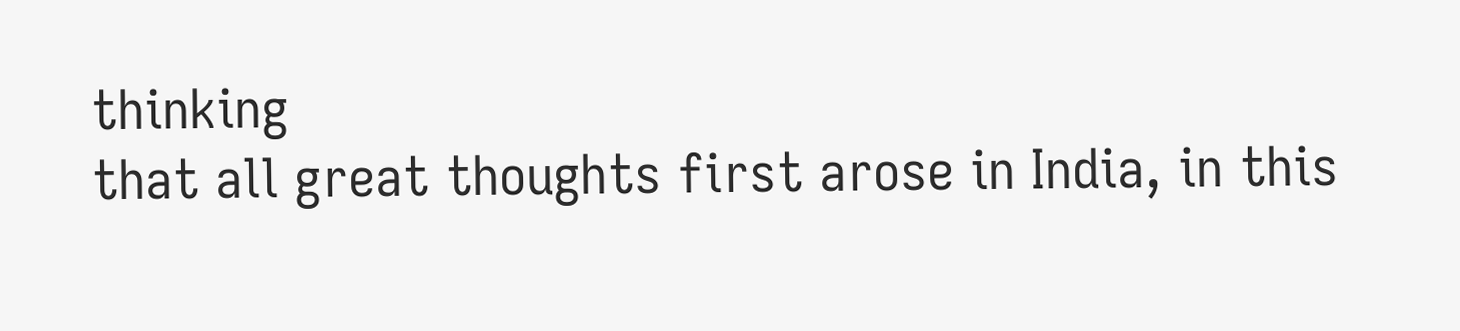thinking
that all great thoughts first arose in India, in this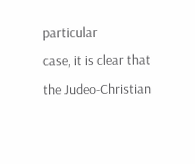particular
case, it is clear that the Judeo-Christian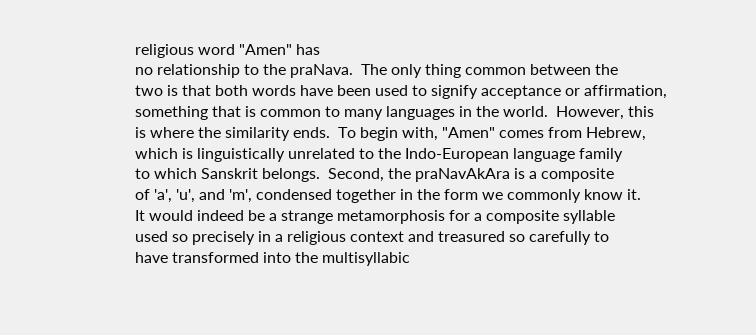religious word "Amen" has
no relationship to the praNava.  The only thing common between the
two is that both words have been used to signify acceptance or affirmation,
something that is common to many languages in the world.  However, this
is where the similarity ends.  To begin with, "Amen" comes from Hebrew,
which is linguistically unrelated to the Indo-European language family
to which Sanskrit belongs.  Second, the praNavAkAra is a composite
of 'a', 'u', and 'm', condensed together in the form we commonly know it.
It would indeed be a strange metamorphosis for a composite syllable
used so precisely in a religious context and treasured so carefully to
have transformed into the multisyllabic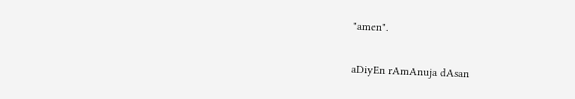"amen".

aDiyEn rAmAnuja dAsan